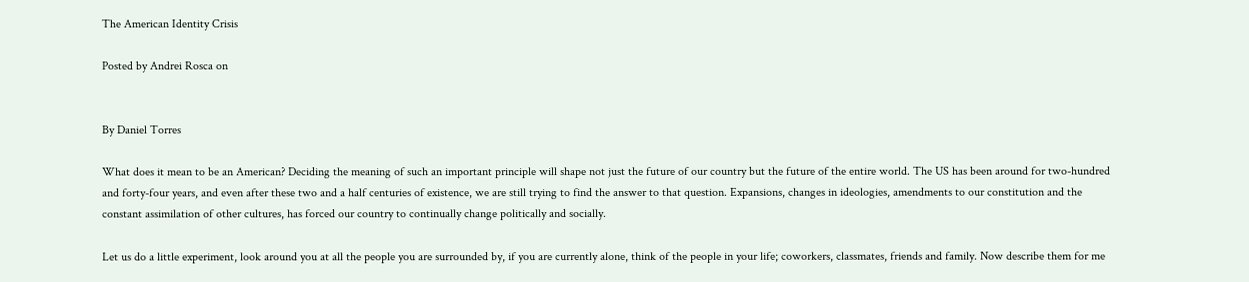The American Identity Crisis

Posted by Andrei Rosca on


By Daniel Torres

What does it mean to be an American? Deciding the meaning of such an important principle will shape not just the future of our country but the future of the entire world. The US has been around for two-hundred and forty-four years, and even after these two and a half centuries of existence, we are still trying to find the answer to that question. Expansions, changes in ideologies, amendments to our constitution and the constant assimilation of other cultures, has forced our country to continually change politically and socially.

Let us do a little experiment, look around you at all the people you are surrounded by, if you are currently alone, think of the people in your life; coworkers, classmates, friends and family. Now describe them for me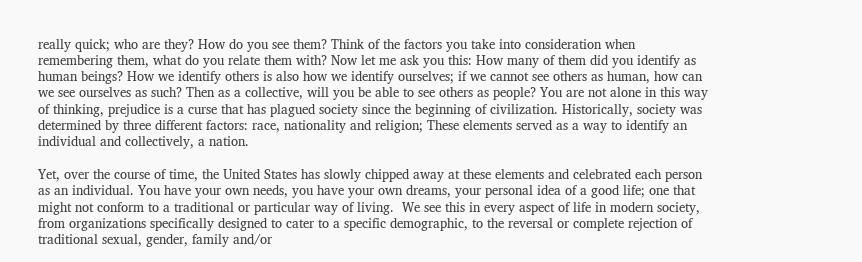really quick; who are they? How do you see them? Think of the factors you take into consideration when remembering them, what do you relate them with? Now let me ask you this: How many of them did you identify as human beings? How we identify others is also how we identify ourselves; if we cannot see others as human, how can we see ourselves as such? Then as a collective, will you be able to see others as people? You are not alone in this way of thinking, prejudice is a curse that has plagued society since the beginning of civilization. Historically, society was determined by three different factors: race, nationality and religion; These elements served as a way to identify an individual and collectively, a nation.

Yet, over the course of time, the United States has slowly chipped away at these elements and celebrated each person as an individual. You have your own needs, you have your own dreams, your personal idea of a good life; one that might not conform to a traditional or particular way of living.  We see this in every aspect of life in modern society, from organizations specifically designed to cater to a specific demographic, to the reversal or complete rejection of traditional sexual, gender, family and/or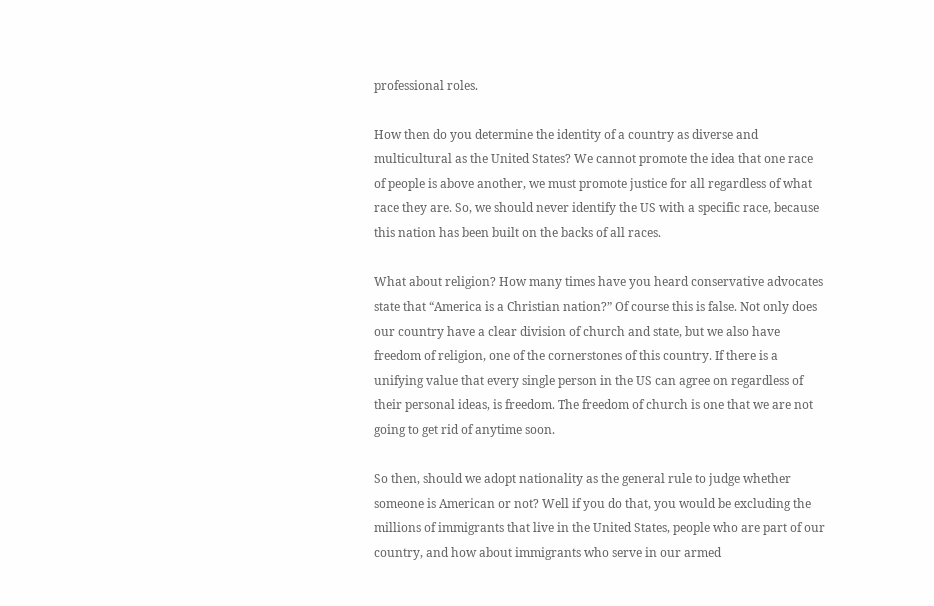professional roles.

How then do you determine the identity of a country as diverse and multicultural as the United States? We cannot promote the idea that one race of people is above another, we must promote justice for all regardless of what race they are. So, we should never identify the US with a specific race, because this nation has been built on the backs of all races.

What about religion? How many times have you heard conservative advocates state that “America is a Christian nation?” Of course this is false. Not only does our country have a clear division of church and state, but we also have freedom of religion, one of the cornerstones of this country. If there is a unifying value that every single person in the US can agree on regardless of their personal ideas, is freedom. The freedom of church is one that we are not going to get rid of anytime soon.

So then, should we adopt nationality as the general rule to judge whether someone is American or not? Well if you do that, you would be excluding the millions of immigrants that live in the United States, people who are part of our country, and how about immigrants who serve in our armed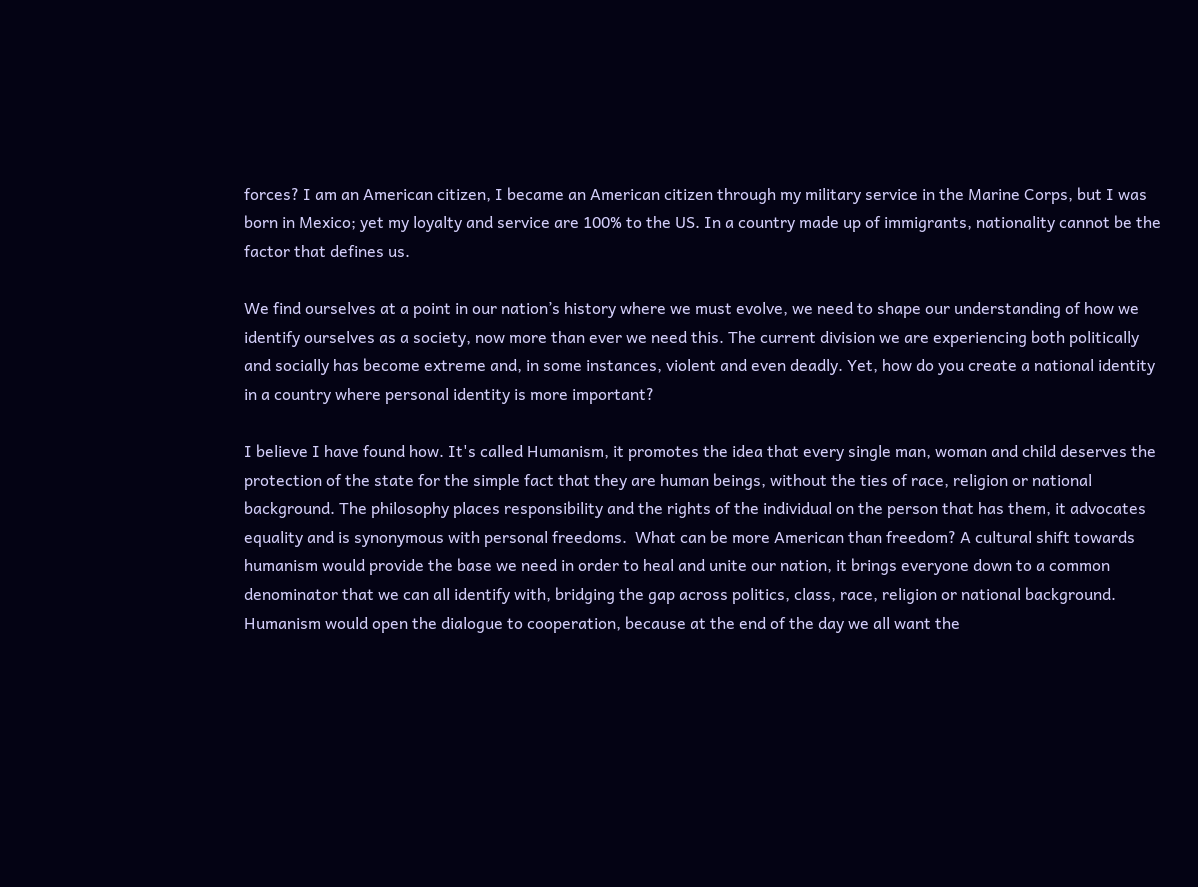forces? I am an American citizen, I became an American citizen through my military service in the Marine Corps, but I was born in Mexico; yet my loyalty and service are 100% to the US. In a country made up of immigrants, nationality cannot be the factor that defines us.

We find ourselves at a point in our nation’s history where we must evolve, we need to shape our understanding of how we identify ourselves as a society, now more than ever we need this. The current division we are experiencing both politically and socially has become extreme and, in some instances, violent and even deadly. Yet, how do you create a national identity in a country where personal identity is more important?

I believe I have found how. It's called Humanism, it promotes the idea that every single man, woman and child deserves the protection of the state for the simple fact that they are human beings, without the ties of race, religion or national background. The philosophy places responsibility and the rights of the individual on the person that has them, it advocates equality and is synonymous with personal freedoms.  What can be more American than freedom? A cultural shift towards humanism would provide the base we need in order to heal and unite our nation, it brings everyone down to a common denominator that we can all identify with, bridging the gap across politics, class, race, religion or national background. Humanism would open the dialogue to cooperation, because at the end of the day we all want the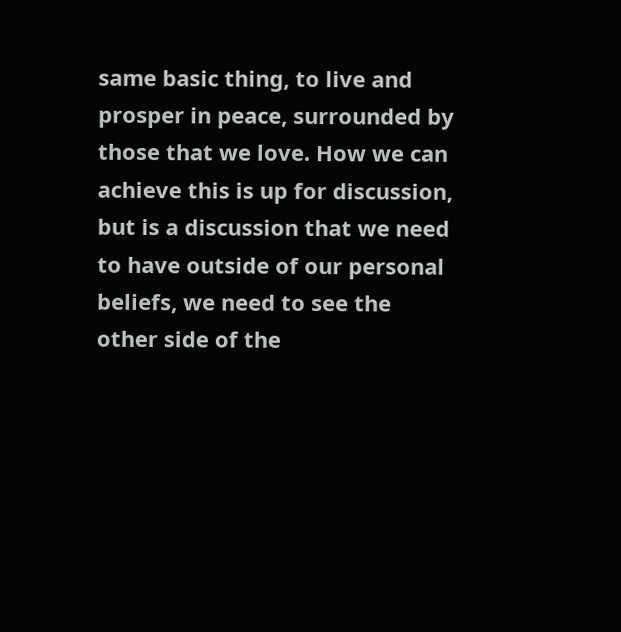same basic thing, to live and prosper in peace, surrounded by those that we love. How we can achieve this is up for discussion, but is a discussion that we need to have outside of our personal beliefs, we need to see the other side of the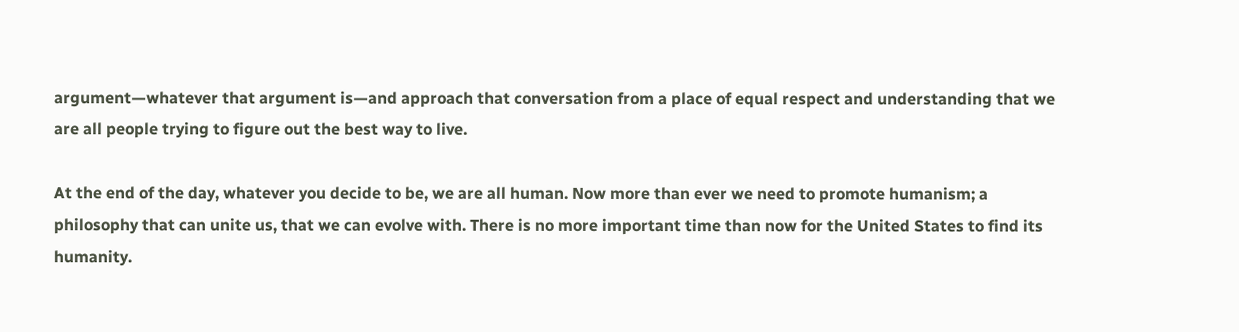argument—whatever that argument is—and approach that conversation from a place of equal respect and understanding that we are all people trying to figure out the best way to live.

At the end of the day, whatever you decide to be, we are all human. Now more than ever we need to promote humanism; a philosophy that can unite us, that we can evolve with. There is no more important time than now for the United States to find its humanity.